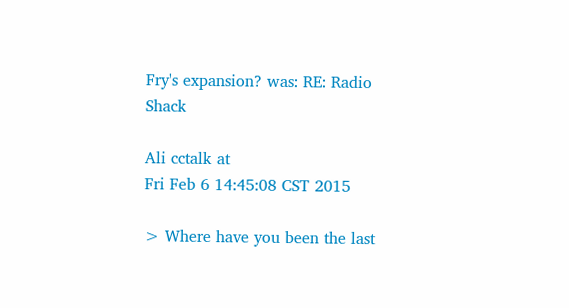Fry's expansion? was: RE: Radio Shack

Ali cctalk at
Fri Feb 6 14:45:08 CST 2015

> Where have you been the last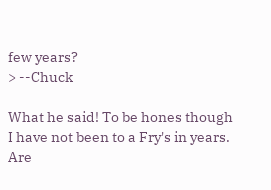few years?
> --Chuck

What he said! To be hones though I have not been to a Fry's in years. Are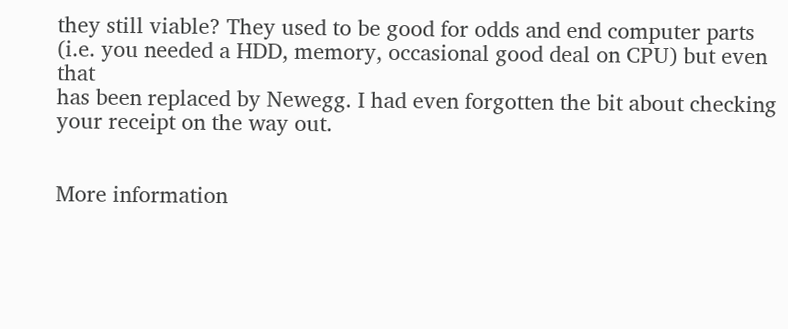they still viable? They used to be good for odds and end computer parts
(i.e. you needed a HDD, memory, occasional good deal on CPU) but even that
has been replaced by Newegg. I had even forgotten the bit about checking
your receipt on the way out.


More information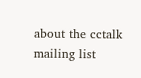about the cctalk mailing list